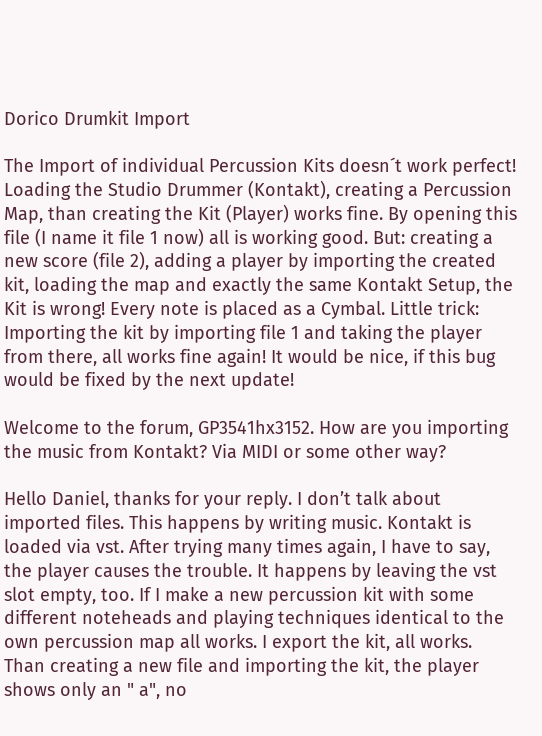Dorico Drumkit Import

The Import of individual Percussion Kits doesn´t work perfect!
Loading the Studio Drummer (Kontakt), creating a Percussion Map, than creating the Kit (Player) works fine. By opening this file (I name it file 1 now) all is working good. But: creating a new score (file 2), adding a player by importing the created kit, loading the map and exactly the same Kontakt Setup, the Kit is wrong! Every note is placed as a Cymbal. Little trick: Importing the kit by importing file 1 and taking the player from there, all works fine again! It would be nice, if this bug would be fixed by the next update!

Welcome to the forum, GP3541hx3152. How are you importing the music from Kontakt? Via MIDI or some other way?

Hello Daniel, thanks for your reply. I don’t talk about imported files. This happens by writing music. Kontakt is loaded via vst. After trying many times again, I have to say, the player causes the trouble. It happens by leaving the vst slot empty, too. If I make a new percussion kit with some different noteheads and playing techniques identical to the own percussion map all works. I export the kit, all works. Than creating a new file and importing the kit, the player shows only an " a", no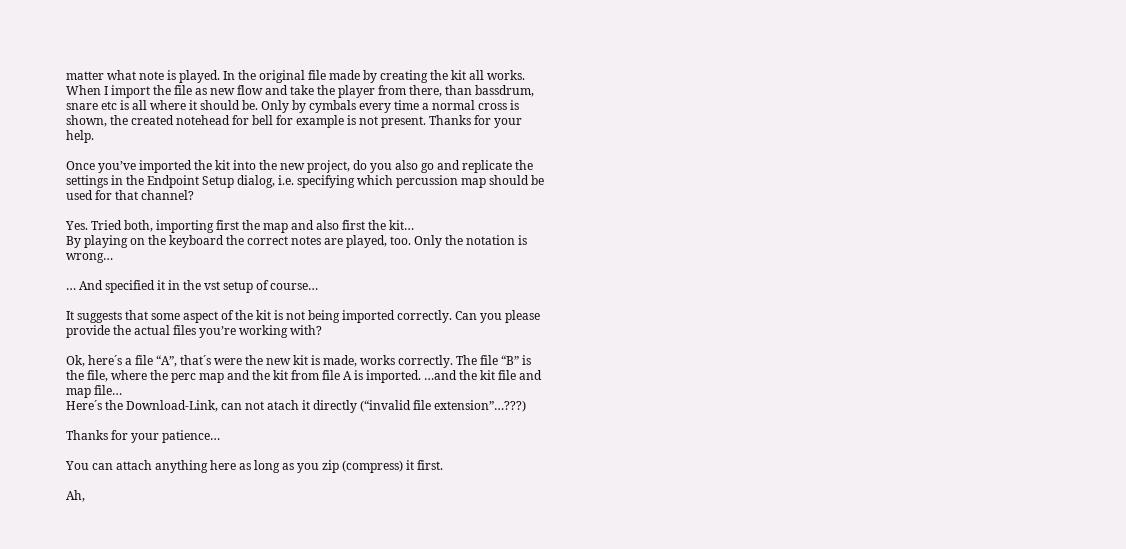matter what note is played. In the original file made by creating the kit all works. When I import the file as new flow and take the player from there, than bassdrum, snare etc is all where it should be. Only by cymbals every time a normal cross is shown, the created notehead for bell for example is not present. Thanks for your help.

Once you’ve imported the kit into the new project, do you also go and replicate the settings in the Endpoint Setup dialog, i.e. specifying which percussion map should be used for that channel?

Yes. Tried both, importing first the map and also first the kit…
By playing on the keyboard the correct notes are played, too. Only the notation is wrong…

… And specified it in the vst setup of course…

It suggests that some aspect of the kit is not being imported correctly. Can you please provide the actual files you’re working with?

Ok, here´s a file “A”, that´s were the new kit is made, works correctly. The file “B” is the file, where the perc map and the kit from file A is imported. …and the kit file and map file…
Here´s the Download-Link, can not atach it directly (“invalid file extension”…???)

Thanks for your patience…

You can attach anything here as long as you zip (compress) it first.

Ah,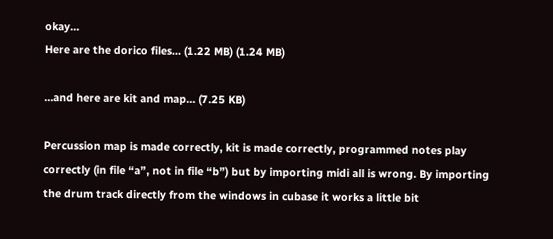okay…
Here are the dorico files… (1.22 MB) (1.24 MB)

…and here are kit and map… (7.25 KB)

Percussion map is made correctly, kit is made correctly, programmed notes play correctly (in file “a”, not in file “b”) but by importing midi all is wrong. By importing the drum track directly from the windows in cubase it works a little bit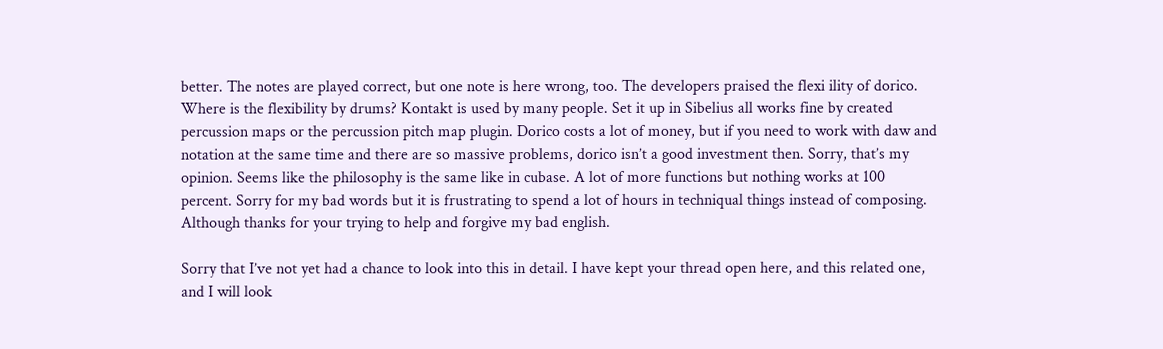better. The notes are played correct, but one note is here wrong, too. The developers praised the flexi ility of dorico. Where is the flexibility by drums? Kontakt is used by many people. Set it up in Sibelius all works fine by created percussion maps or the percussion pitch map plugin. Dorico costs a lot of money, but if you need to work with daw and notation at the same time and there are so massive problems, dorico isn’t a good investment then. Sorry, that’s my opinion. Seems like the philosophy is the same like in cubase. A lot of more functions but nothing works at 100 percent. Sorry for my bad words but it is frustrating to spend a lot of hours in techniqual things instead of composing.
Although thanks for your trying to help and forgive my bad english.

Sorry that I’ve not yet had a chance to look into this in detail. I have kept your thread open here, and this related one, and I will look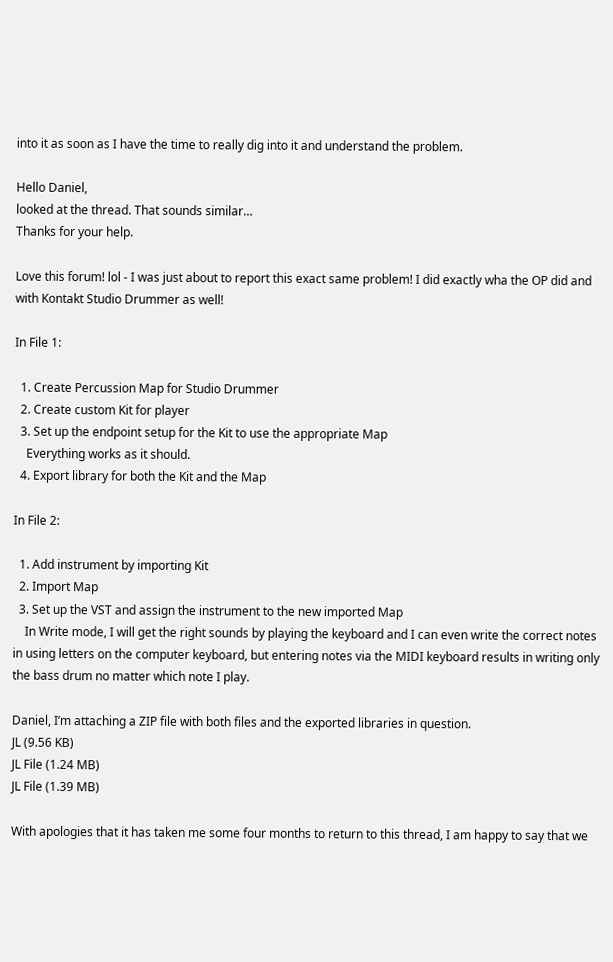into it as soon as I have the time to really dig into it and understand the problem.

Hello Daniel,
looked at the thread. That sounds similar…
Thanks for your help.

Love this forum! lol - I was just about to report this exact same problem! I did exactly wha the OP did and with Kontakt Studio Drummer as well!

In File 1:

  1. Create Percussion Map for Studio Drummer
  2. Create custom Kit for player
  3. Set up the endpoint setup for the Kit to use the appropriate Map
    Everything works as it should.
  4. Export library for both the Kit and the Map

In File 2:

  1. Add instrument by importing Kit
  2. Import Map
  3. Set up the VST and assign the instrument to the new imported Map
    In Write mode, I will get the right sounds by playing the keyboard and I can even write the correct notes in using letters on the computer keyboard, but entering notes via the MIDI keyboard results in writing only the bass drum no matter which note I play.

Daniel, I’m attaching a ZIP file with both files and the exported libraries in question.
JL (9.56 KB)
JL File (1.24 MB)
JL File (1.39 MB)

With apologies that it has taken me some four months to return to this thread, I am happy to say that we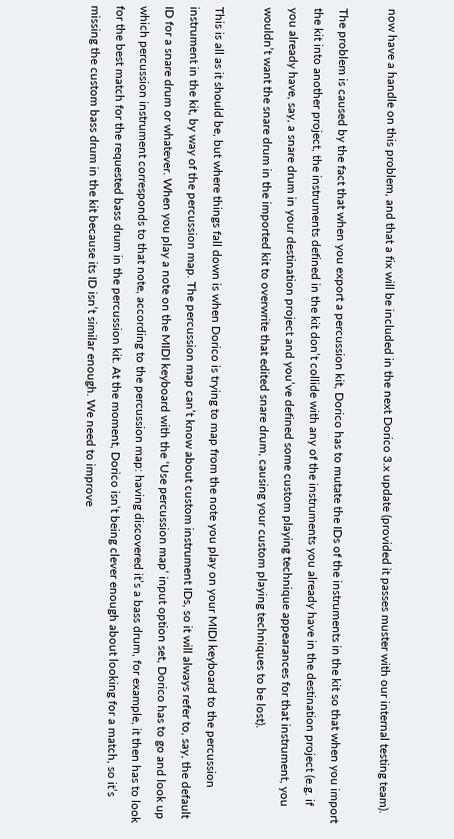now have a handle on this problem, and that a fix will be included in the next Dorico 3.x update (provided it passes muster with our internal testing team).

The problem is caused by the fact that when you export a percussion kit, Dorico has to mutate the IDs of the instruments in the kit so that when you import the kit into another project, the instruments defined in the kit don’t collide with any of the instruments you already have in the destination project (e.g. if you already have, say, a snare drum in your destination project and you’ve defined some custom playing technique appearances for that instrument, you wouldn’t want the snare drum in the imported kit to overwrite that edited snare drum, causing your custom playing techniques to be lost).

This is all as it should be, but where things fall down is when Dorico is trying to map from the note you play on your MIDI keyboard to the percussion instrument in the kit, by way of the percussion map. The percussion map can’t know about custom instrument IDs, so it will always refer to, say, the default ID for a snare drum or whatever. When you play a note on the MIDI keyboard with the ‘Use percussion map’ input option set, Dorico has to go and look up which percussion instrument corresponds to that note, according to the percussion map: having discovered it’s a bass drum, for example, it then has to look for the best match for the requested bass drum in the percussion kit. At the moment, Dorico isn’t being clever enough about looking for a match, so it’s missing the custom bass drum in the kit because its ID isn’t similar enough. We need to improve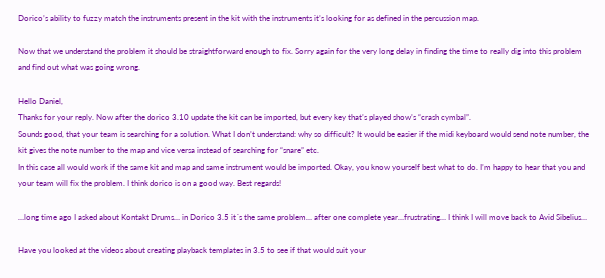Dorico’s ability to fuzzy match the instruments present in the kit with the instruments it’s looking for as defined in the percussion map.

Now that we understand the problem it should be straightforward enough to fix. Sorry again for the very long delay in finding the time to really dig into this problem and find out what was going wrong.

Hello Daniel,
Thanks for your reply. Now after the dorico 3.10 update the kit can be imported, but every key that’s played show’s “crash cymbal”.
Sounds good, that your team is searching for a solution. What I don’t understand: why so difficult? It would be easier if the midi keyboard would send note number, the kit gives the note number to the map and vice versa instead of searching for “snare” etc.
In this case all would work if the same kit and map and same instrument would be imported. Okay, you know yourself best what to do. I’m happy to hear that you and your team will fix the problem. I think dorico is on a good way. Best regards!

…long time ago I asked about Kontakt Drums… in Dorico 3.5 it´s the same problem… after one complete year…frustrating… I think I will move back to Avid Sibelius…

Have you looked at the videos about creating playback templates in 3.5 to see if that would suit your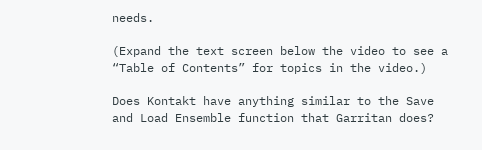needs.

(Expand the text screen below the video to see a “Table of Contents” for topics in the video.)

Does Kontakt have anything similar to the Save and Load Ensemble function that Garritan does?